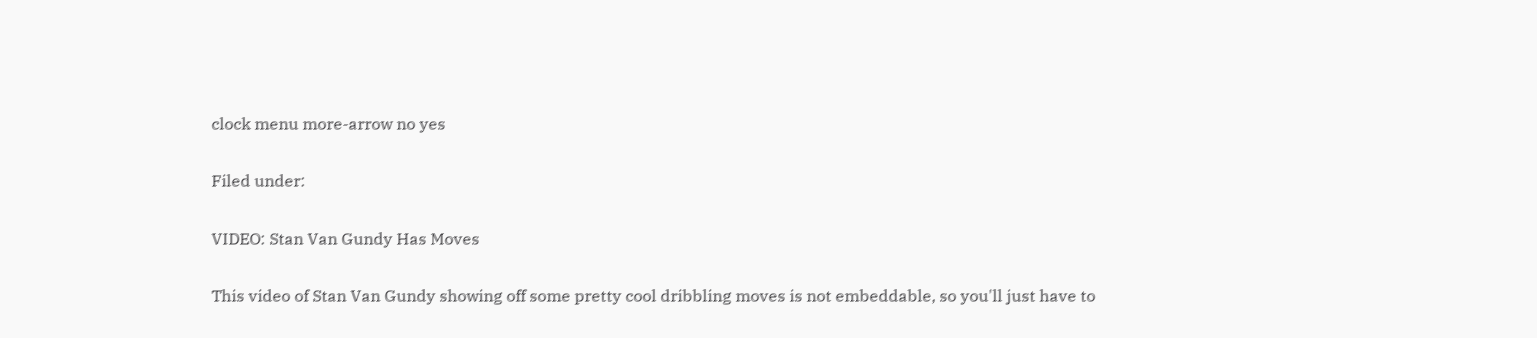clock menu more-arrow no yes

Filed under:

VIDEO: Stan Van Gundy Has Moves

This video of Stan Van Gundy showing off some pretty cool dribbling moves is not embeddable, so you'll just have to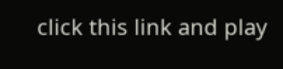click this link and play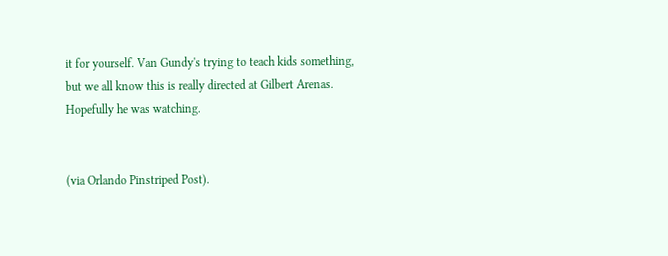it for yourself. Van Gundy's trying to teach kids something, but we all know this is really directed at Gilbert Arenas. Hopefully he was watching.


(via Orlando Pinstriped Post).